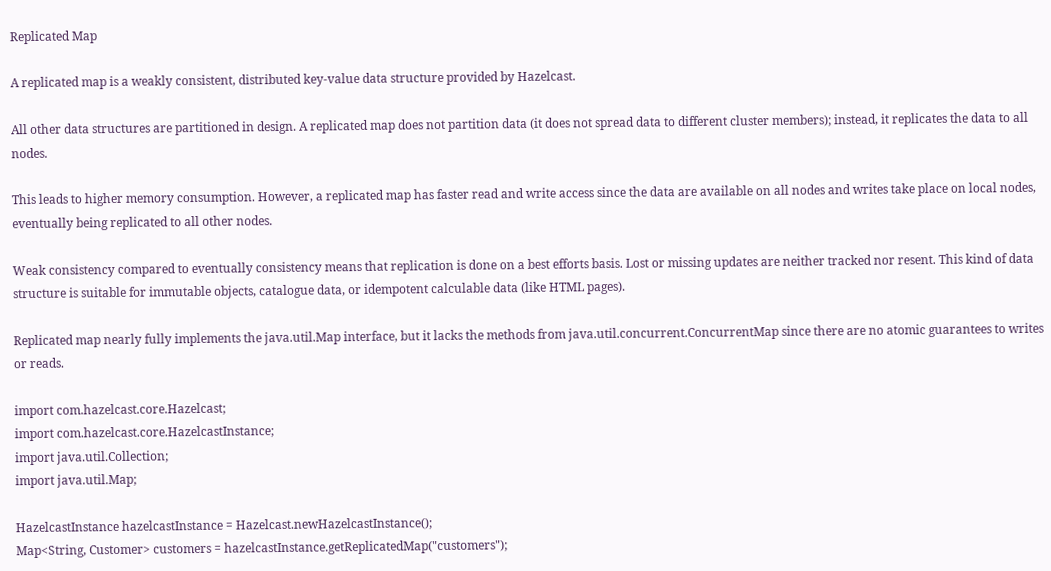Replicated Map

A replicated map is a weakly consistent, distributed key-value data structure provided by Hazelcast.

All other data structures are partitioned in design. A replicated map does not partition data (it does not spread data to different cluster members); instead, it replicates the data to all nodes.

This leads to higher memory consumption. However, a replicated map has faster read and write access since the data are available on all nodes and writes take place on local nodes, eventually being replicated to all other nodes.

Weak consistency compared to eventually consistency means that replication is done on a best efforts basis. Lost or missing updates are neither tracked nor resent. This kind of data structure is suitable for immutable objects, catalogue data, or idempotent calculable data (like HTML pages).

Replicated map nearly fully implements the java.util.Map interface, but it lacks the methods from java.util.concurrent.ConcurrentMap since there are no atomic guarantees to writes or reads.

import com.hazelcast.core.Hazelcast;
import com.hazelcast.core.HazelcastInstance;
import java.util.Collection;
import java.util.Map;

HazelcastInstance hazelcastInstance = Hazelcast.newHazelcastInstance();
Map<String, Customer> customers = hazelcastInstance.getReplicatedMap("customers");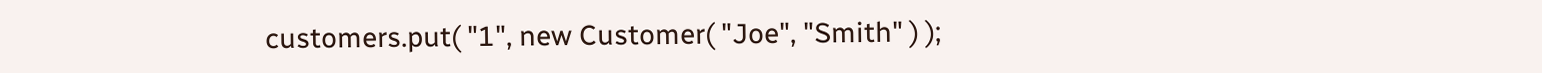customers.put( "1", new Customer( "Joe", "Smith" ) );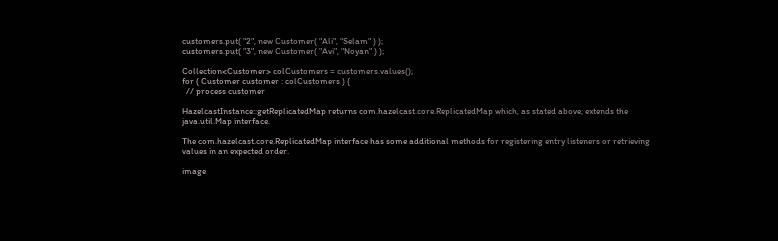customers.put( "2", new Customer( "Ali", "Selam" ) );
customers.put( "3", new Customer( "Avi", "Noyan" ) );

Collection<Customer> colCustomers = customers.values();
for ( Customer customer : colCustomers ) {
  // process customer

HazelcastInstance::getReplicatedMap returns com.hazelcast.core.ReplicatedMap which, as stated above, extends the java.util.Map interface.

The com.hazelcast.core.ReplicatedMap interface has some additional methods for registering entry listeners or retrieving values in an expected order.

image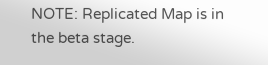NOTE: Replicated Map is in the beta stage.